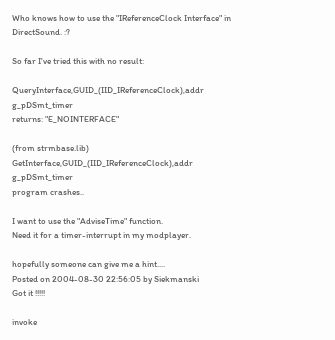Who knows how to use the "IReferenceClock Interface" in DirectSound. :?

So far I've tried this with no result:

QueryInterface,GUID_(IID_IReferenceClock),addr g_pDSmt_timer
returns: "E_NOINTERFACE"

(from strmbase.lib)
GetInterface,GUID_(IID_IReferenceClock),addr g_pDSmt_timer
program crashes..

I want to use the "AdviseTime" function.
Need it for a timer-interrupt in my modplayer.

hopefully someone can give me a hint....
Posted on 2004-08-30 22:56:05 by Siekmanski
Got it !!!!!

invoke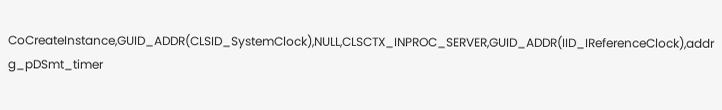CoCreateInstance,GUID_ADDR(CLSID_SystemClock),NULL,CLSCTX_INPROC_SERVER,GUID_ADDR(IID_IReferenceClock),addr g_pDSmt_timer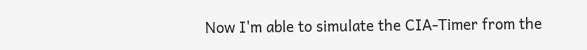Now I'm able to simulate the CIA-Timer from the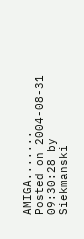AMIGA.......
Posted on 2004-08-31 09:30:28 by Siekmanski